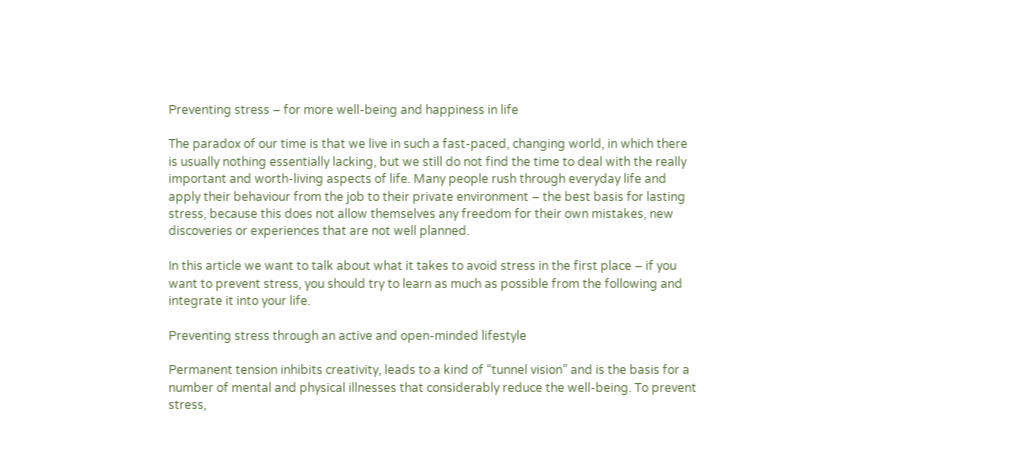Preventing stress – for more well-being and happiness in life

The paradox of our time is that we live in such a fast-paced, changing world, in which there is usually nothing essentially lacking, but we still do not find the time to deal with the really important and worth-living aspects of life. Many people rush through everyday life and apply their behaviour from the job to their private environment – the best basis for lasting stress, because this does not allow themselves any freedom for their own mistakes, new discoveries or experiences that are not well planned.

In this article we want to talk about what it takes to avoid stress in the first place – if you want to prevent stress, you should try to learn as much as possible from the following and integrate it into your life.

Preventing stress through an active and open-minded lifestyle

Permanent tension inhibits creativity, leads to a kind of “tunnel vision” and is the basis for a number of mental and physical illnesses that considerably reduce the well-being. To prevent stress,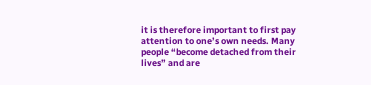it is therefore important to first pay attention to one’s own needs. Many people “become detached from their lives” and are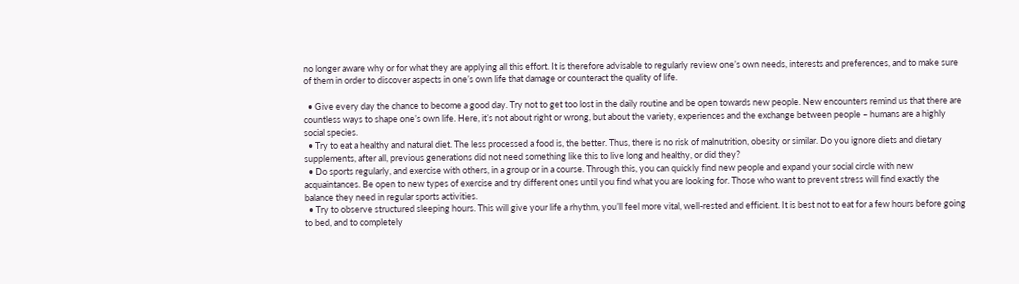no longer aware why or for what they are applying all this effort. It is therefore advisable to regularly review one’s own needs, interests and preferences, and to make sure of them in order to discover aspects in one’s own life that damage or counteract the quality of life.

  • Give every day the chance to become a good day. Try not to get too lost in the daily routine and be open towards new people. New encounters remind us that there are countless ways to shape one’s own life. Here, it’s not about right or wrong, but about the variety, experiences and the exchange between people – humans are a highly social species.
  • Try to eat a healthy and natural diet. The less processed a food is, the better. Thus, there is no risk of malnutrition, obesity or similar. Do you ignore diets and dietary supplements, after all, previous generations did not need something like this to live long and healthy, or did they?
  • Do sports regularly, and exercise with others, in a group or in a course. Through this, you can quickly find new people and expand your social circle with new acquaintances. Be open to new types of exercise and try different ones until you find what you are looking for. Those who want to prevent stress will find exactly the balance they need in regular sports activities.
  • Try to observe structured sleeping hours. This will give your life a rhythm, you’ll feel more vital, well-rested and efficient. It is best not to eat for a few hours before going to bed, and to completely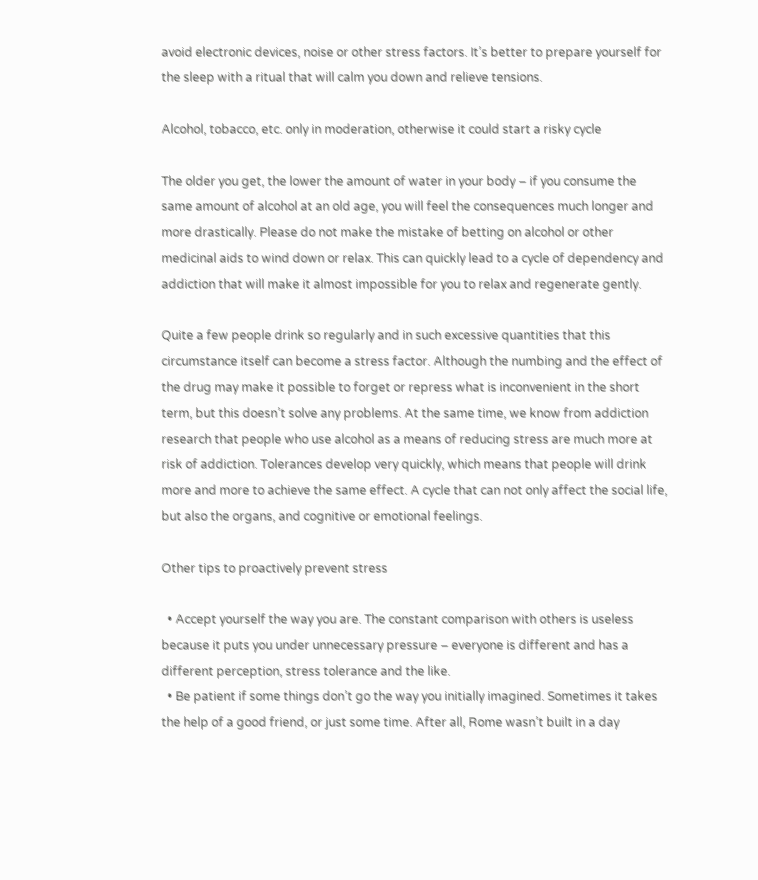avoid electronic devices, noise or other stress factors. It’s better to prepare yourself for the sleep with a ritual that will calm you down and relieve tensions.

Alcohol, tobacco, etc. only in moderation, otherwise it could start a risky cycle

The older you get, the lower the amount of water in your body – if you consume the same amount of alcohol at an old age, you will feel the consequences much longer and more drastically. Please do not make the mistake of betting on alcohol or other medicinal aids to wind down or relax. This can quickly lead to a cycle of dependency and addiction that will make it almost impossible for you to relax and regenerate gently.

Quite a few people drink so regularly and in such excessive quantities that this circumstance itself can become a stress factor. Although the numbing and the effect of the drug may make it possible to forget or repress what is inconvenient in the short term, but this doesn’t solve any problems. At the same time, we know from addiction research that people who use alcohol as a means of reducing stress are much more at risk of addiction. Tolerances develop very quickly, which means that people will drink more and more to achieve the same effect. A cycle that can not only affect the social life, but also the organs, and cognitive or emotional feelings.

Other tips to proactively prevent stress

  • Accept yourself the way you are. The constant comparison with others is useless because it puts you under unnecessary pressure – everyone is different and has a different perception, stress tolerance and the like.
  • Be patient if some things don’t go the way you initially imagined. Sometimes it takes the help of a good friend, or just some time. After all, Rome wasn’t built in a day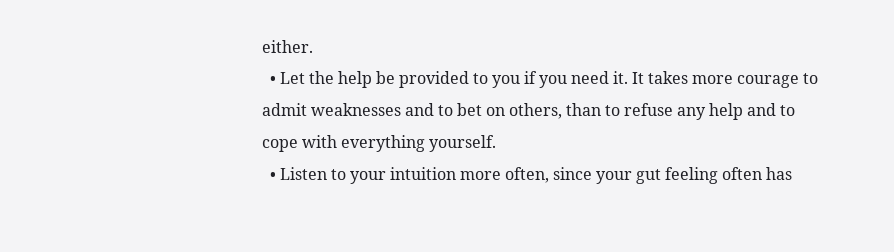either.
  • Let the help be provided to you if you need it. It takes more courage to admit weaknesses and to bet on others, than to refuse any help and to cope with everything yourself.
  • Listen to your intuition more often, since your gut feeling often has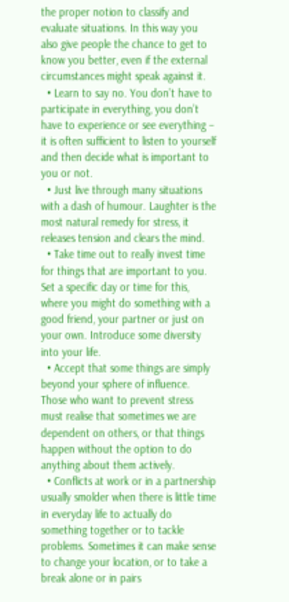the proper notion to classify and evaluate situations. In this way you also give people the chance to get to know you better, even if the external circumstances might speak against it.
  • Learn to say no. You don’t have to participate in everything, you don’t have to experience or see everything – it is often sufficient to listen to yourself and then decide what is important to you or not.
  • Just live through many situations with a dash of humour. Laughter is the most natural remedy for stress, it releases tension and clears the mind.
  • Take time out to really invest time for things that are important to you. Set a specific day or time for this, where you might do something with a good friend, your partner or just on your own. Introduce some diversity into your life.
  • Accept that some things are simply beyond your sphere of influence. Those who want to prevent stress must realise that sometimes we are dependent on others, or that things happen without the option to do anything about them actively.
  • Conflicts at work or in a partnership usually smolder when there is little time in everyday life to actually do something together or to tackle problems. Sometimes it can make sense to change your location, or to take a break alone or in pairs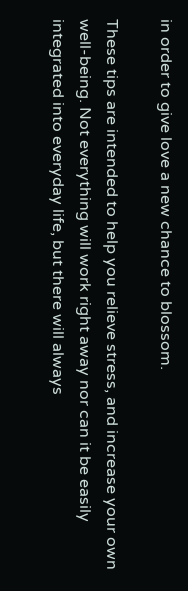in order to give love a new chance to blossom.

These tips are intended to help you relieve stress, and increase your own well-being. Not everything will work right away nor can it be easily integrated into everyday life, but there will always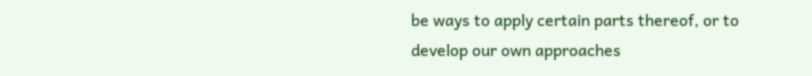be ways to apply certain parts thereof, or to develop our own approaches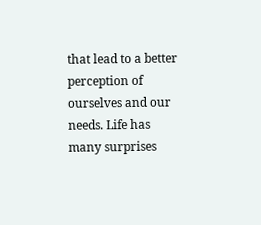that lead to a better perception of ourselves and our needs. Life has many surprises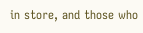in store, and those who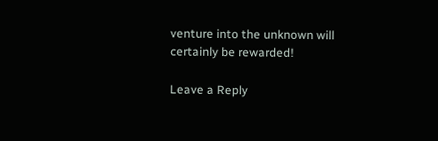venture into the unknown will certainly be rewarded!

Leave a Reply